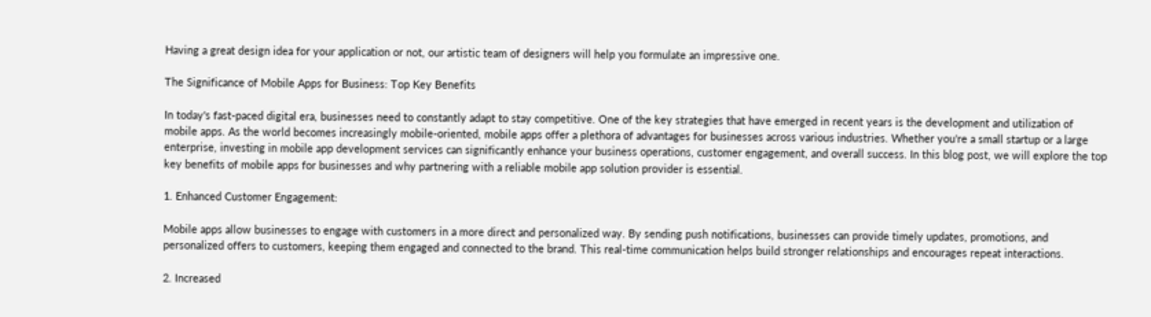Having a great design idea for your application or not, our artistic team of designers will help you formulate an impressive one.

The Significance of Mobile Apps for Business: Top Key Benefits

In today's fast-paced digital era, businesses need to constantly adapt to stay competitive. One of the key strategies that have emerged in recent years is the development and utilization of mobile apps. As the world becomes increasingly mobile-oriented, mobile apps offer a plethora of advantages for businesses across various industries. Whether you're a small startup or a large enterprise, investing in mobile app development services can significantly enhance your business operations, customer engagement, and overall success. In this blog post, we will explore the top key benefits of mobile apps for businesses and why partnering with a reliable mobile app solution provider is essential.

1. Enhanced Customer Engagement:

Mobile apps allow businesses to engage with customers in a more direct and personalized way. By sending push notifications, businesses can provide timely updates, promotions, and personalized offers to customers, keeping them engaged and connected to the brand. This real-time communication helps build stronger relationships and encourages repeat interactions.

2. Increased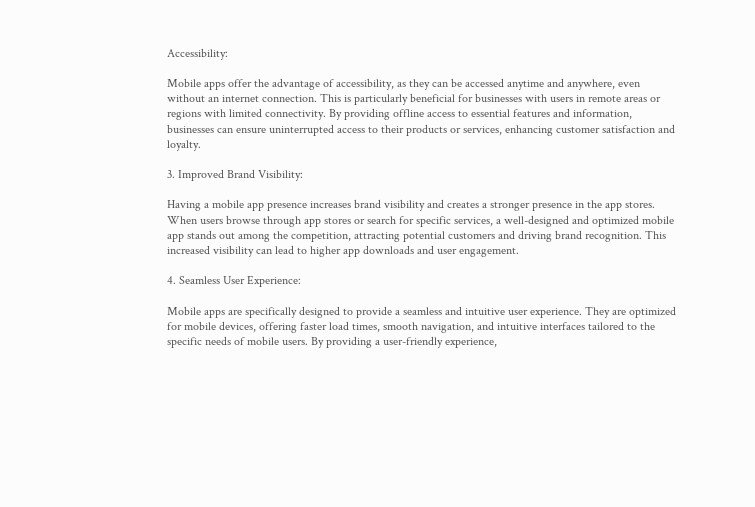Accessibility:

Mobile apps offer the advantage of accessibility, as they can be accessed anytime and anywhere, even without an internet connection. This is particularly beneficial for businesses with users in remote areas or regions with limited connectivity. By providing offline access to essential features and information, businesses can ensure uninterrupted access to their products or services, enhancing customer satisfaction and loyalty.

3. Improved Brand Visibility:

Having a mobile app presence increases brand visibility and creates a stronger presence in the app stores. When users browse through app stores or search for specific services, a well-designed and optimized mobile app stands out among the competition, attracting potential customers and driving brand recognition. This increased visibility can lead to higher app downloads and user engagement.

4. Seamless User Experience:

Mobile apps are specifically designed to provide a seamless and intuitive user experience. They are optimized for mobile devices, offering faster load times, smooth navigation, and intuitive interfaces tailored to the specific needs of mobile users. By providing a user-friendly experience,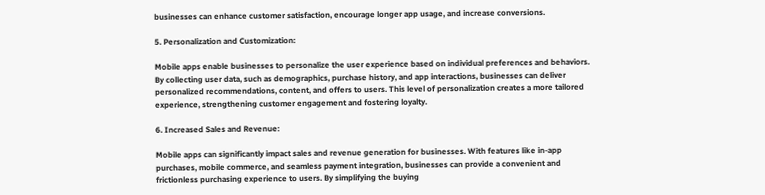businesses can enhance customer satisfaction, encourage longer app usage, and increase conversions.

5. Personalization and Customization:

Mobile apps enable businesses to personalize the user experience based on individual preferences and behaviors. By collecting user data, such as demographics, purchase history, and app interactions, businesses can deliver personalized recommendations, content, and offers to users. This level of personalization creates a more tailored experience, strengthening customer engagement and fostering loyalty.

6. Increased Sales and Revenue:

Mobile apps can significantly impact sales and revenue generation for businesses. With features like in-app purchases, mobile commerce, and seamless payment integration, businesses can provide a convenient and frictionless purchasing experience to users. By simplifying the buying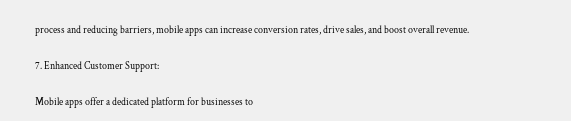process and reducing barriers, mobile apps can increase conversion rates, drive sales, and boost overall revenue.

7. Enhanced Customer Support:

Mobile apps offer a dedicated platform for businesses to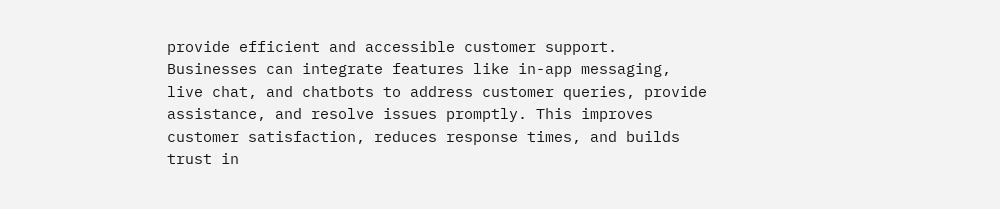provide efficient and accessible customer support. Businesses can integrate features like in-app messaging, live chat, and chatbots to address customer queries, provide assistance, and resolve issues promptly. This improves customer satisfaction, reduces response times, and builds trust in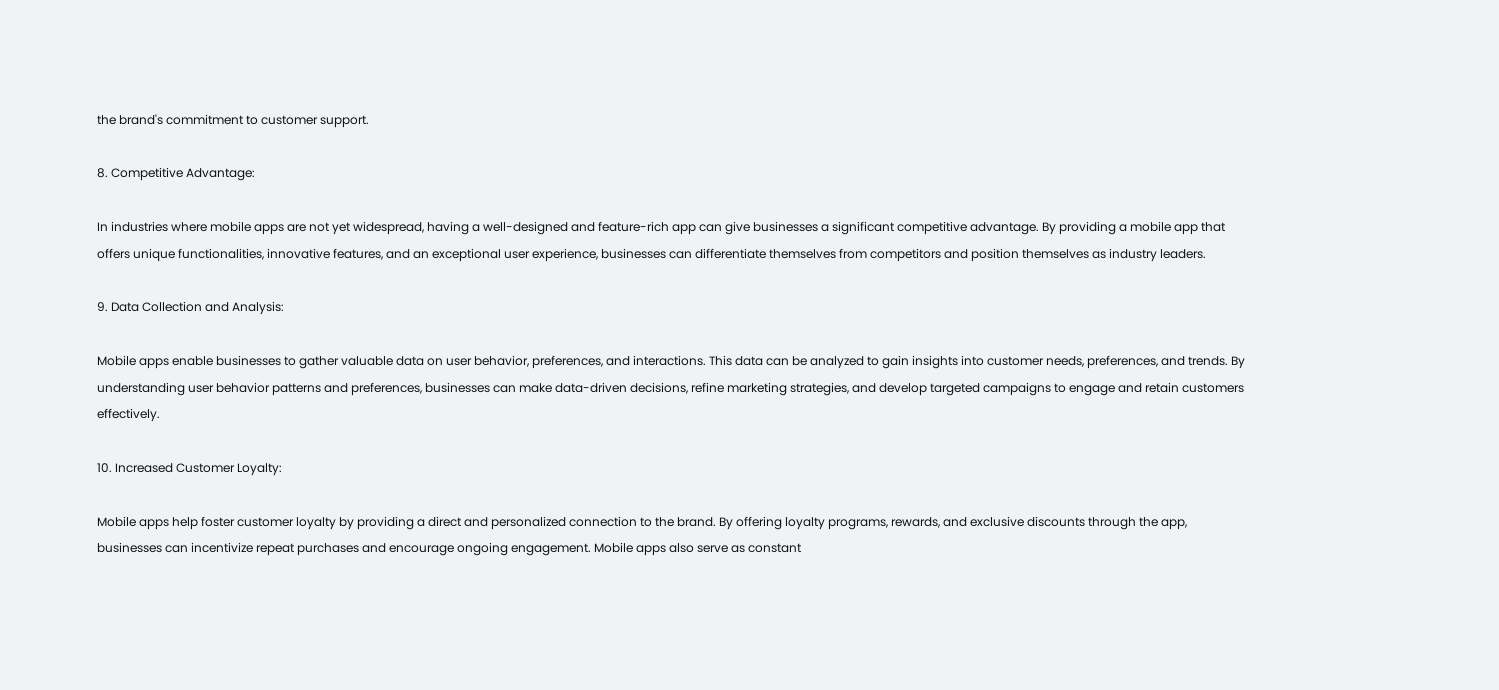the brand's commitment to customer support.

8. Competitive Advantage:

In industries where mobile apps are not yet widespread, having a well-designed and feature-rich app can give businesses a significant competitive advantage. By providing a mobile app that offers unique functionalities, innovative features, and an exceptional user experience, businesses can differentiate themselves from competitors and position themselves as industry leaders.

9. Data Collection and Analysis:

Mobile apps enable businesses to gather valuable data on user behavior, preferences, and interactions. This data can be analyzed to gain insights into customer needs, preferences, and trends. By understanding user behavior patterns and preferences, businesses can make data-driven decisions, refine marketing strategies, and develop targeted campaigns to engage and retain customers effectively.

10. Increased Customer Loyalty:

Mobile apps help foster customer loyalty by providing a direct and personalized connection to the brand. By offering loyalty programs, rewards, and exclusive discounts through the app, businesses can incentivize repeat purchases and encourage ongoing engagement. Mobile apps also serve as constant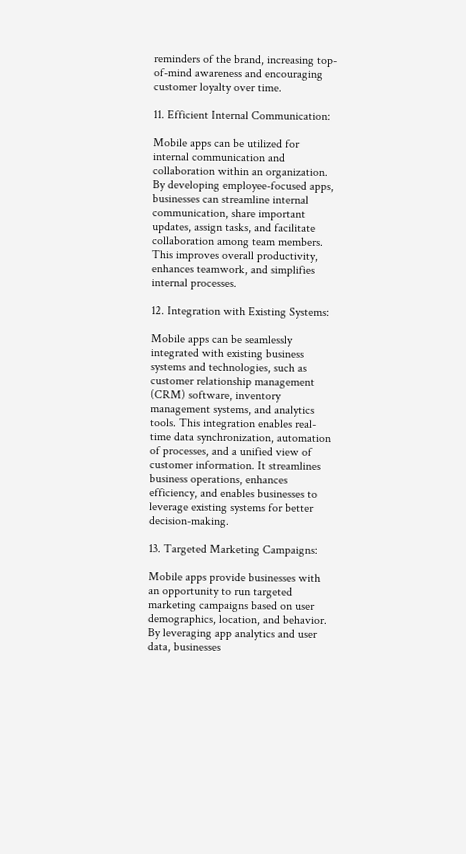reminders of the brand, increasing top-of-mind awareness and encouraging customer loyalty over time.

11. Efficient Internal Communication:

Mobile apps can be utilized for internal communication and collaboration within an organization. By developing employee-focused apps, businesses can streamline internal communication, share important updates, assign tasks, and facilitate collaboration among team members. This improves overall productivity, enhances teamwork, and simplifies internal processes.

12. Integration with Existing Systems:

Mobile apps can be seamlessly integrated with existing business systems and technologies, such as customer relationship management (CRM) software, inventory management systems, and analytics tools. This integration enables real-time data synchronization, automation of processes, and a unified view of customer information. It streamlines business operations, enhances efficiency, and enables businesses to leverage existing systems for better decision-making.

13. Targeted Marketing Campaigns:

Mobile apps provide businesses with an opportunity to run targeted marketing campaigns based on user demographics, location, and behavior. By leveraging app analytics and user data, businesses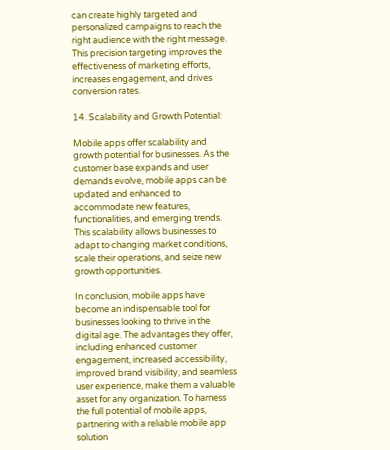can create highly targeted and personalized campaigns to reach the right audience with the right message. This precision targeting improves the effectiveness of marketing efforts, increases engagement, and drives conversion rates.

14. Scalability and Growth Potential:

Mobile apps offer scalability and growth potential for businesses. As the customer base expands and user demands evolve, mobile apps can be updated and enhanced to accommodate new features, functionalities, and emerging trends. This scalability allows businesses to adapt to changing market conditions, scale their operations, and seize new growth opportunities.

In conclusion, mobile apps have become an indispensable tool for businesses looking to thrive in the digital age. The advantages they offer, including enhanced customer engagement, increased accessibility, improved brand visibility, and seamless user experience, make them a valuable asset for any organization. To harness the full potential of mobile apps, partnering with a reliable mobile app solution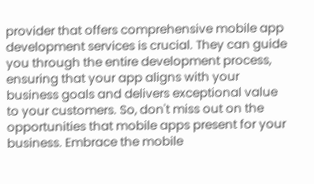provider that offers comprehensive mobile app development services is crucial. They can guide you through the entire development process, ensuring that your app aligns with your business goals and delivers exceptional value to your customers. So, don't miss out on the opportunities that mobile apps present for your business. Embrace the mobile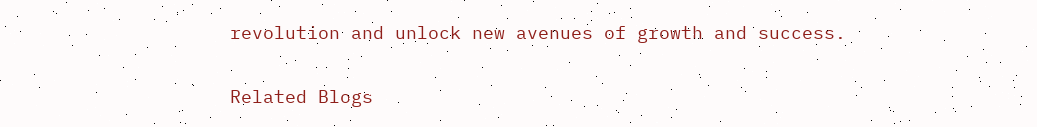revolution and unlock new avenues of growth and success.

Related Blogs